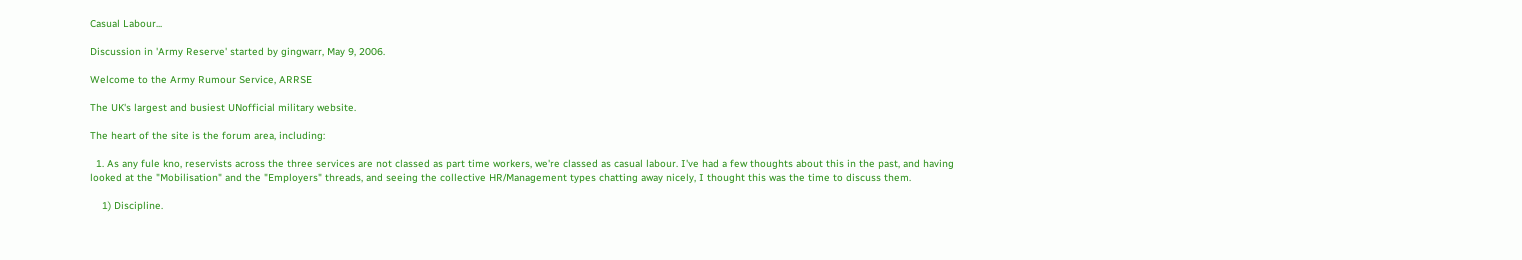Casual Labour...

Discussion in 'Army Reserve' started by gingwarr, May 9, 2006.

Welcome to the Army Rumour Service, ARRSE

The UK's largest and busiest UNofficial military website.

The heart of the site is the forum area, including:

  1. As any fule kno, reservists across the three services are not classed as part time workers, we're classed as casual labour. I've had a few thoughts about this in the past, and having looked at the "Mobilisation" and the "Employers" threads, and seeing the collective HR/Management types chatting away nicely, I thought this was the time to discuss them.

    1) Discipline.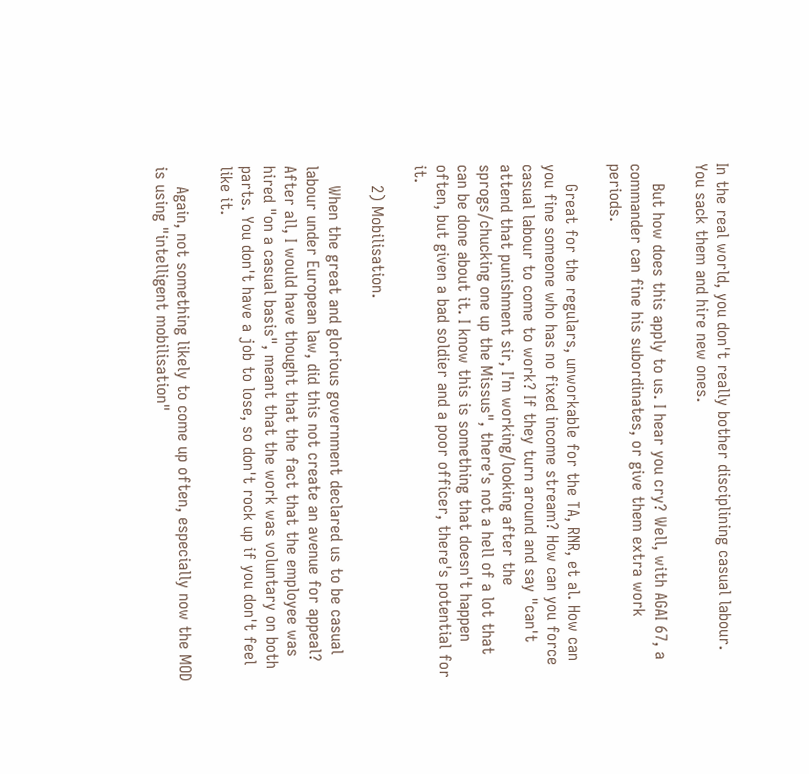In the real world, you don't really bother disciplining casual labour. You sack them and hire new ones.

    But how does this apply to us. I hear you cry? Well, with AGAI 67, a commander can fine his subordinates, or give them extra work periods.

    Great for the regulars, unworkable for the TA, RNR, et al. How can you fine someone who has no fixed income stream? How can you force casual labour to come to work? If they turn around and say "can't attend that punishment sir, I'm working/looking after the sprogs/chucking one up the Missus", there's not a hell of a lot that can be done about it. I know this is something that doesn't happen often, but given a bad soldier and a poor officer, there's potential for it.

    2) Mobilisation.

    When the great and glorious government declared us to be casual labour under European law, did this not create an avenue for appeal? After all, I would have thought that the fact that the employee was hired "on a casual basis", meant that the work was voluntary on both parts. You don't have a job to lose, so don't rock up if you don't feel like it.

    Again, not something likely to come up often, especially now the MOD is using "intelligent mobilisation"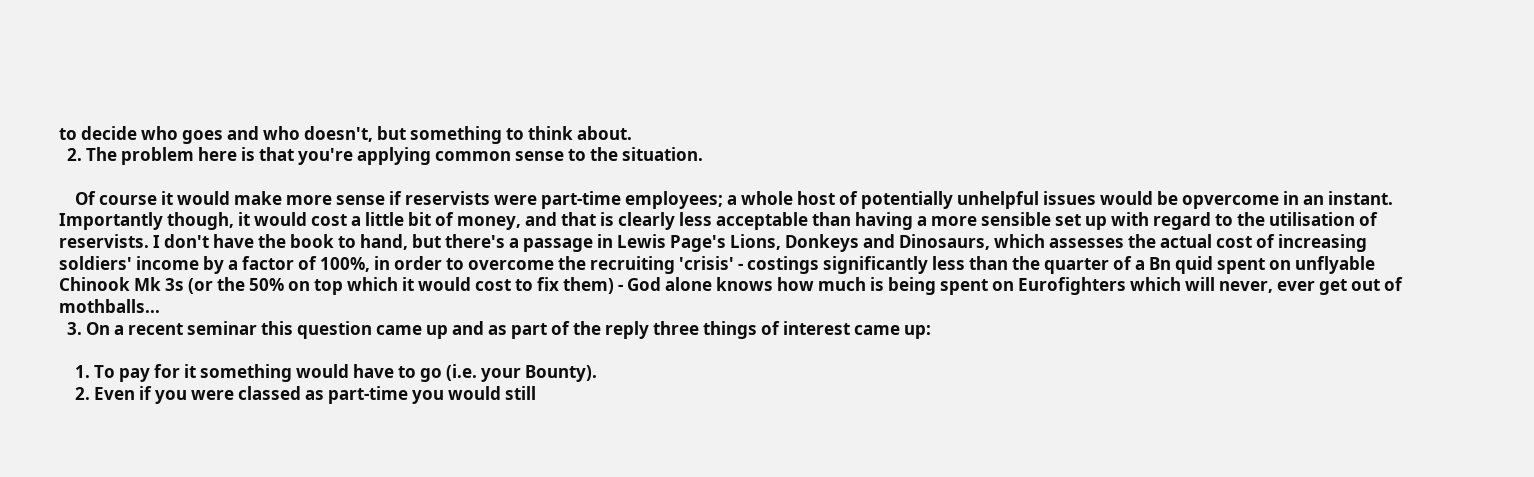to decide who goes and who doesn't, but something to think about.
  2. The problem here is that you're applying common sense to the situation.

    Of course it would make more sense if reservists were part-time employees; a whole host of potentially unhelpful issues would be opvercome in an instant. Importantly though, it would cost a little bit of money, and that is clearly less acceptable than having a more sensible set up with regard to the utilisation of reservists. I don't have the book to hand, but there's a passage in Lewis Page's Lions, Donkeys and Dinosaurs, which assesses the actual cost of increasing soldiers' income by a factor of 100%, in order to overcome the recruiting 'crisis' - costings significantly less than the quarter of a Bn quid spent on unflyable Chinook Mk 3s (or the 50% on top which it would cost to fix them) - God alone knows how much is being spent on Eurofighters which will never, ever get out of mothballs...
  3. On a recent seminar this question came up and as part of the reply three things of interest came up:

    1. To pay for it something would have to go (i.e. your Bounty).
    2. Even if you were classed as part-time you would still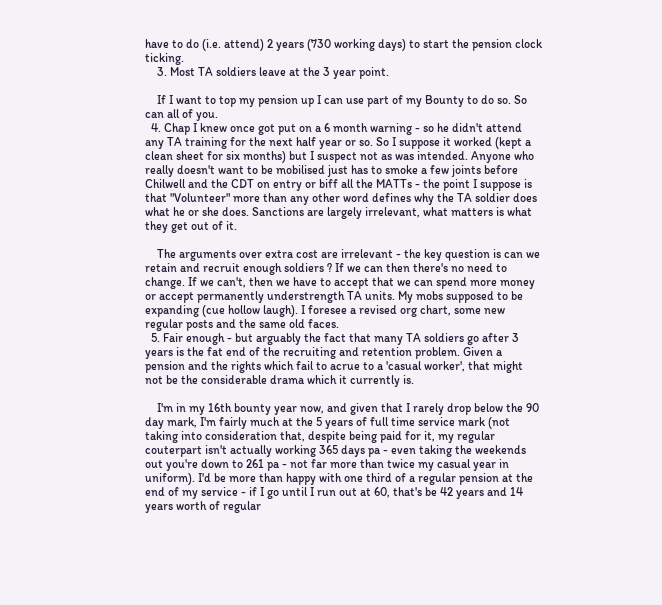have to do (i.e. attend) 2 years (730 working days) to start the pension clock ticking.
    3. Most TA soldiers leave at the 3 year point.

    If I want to top my pension up I can use part of my Bounty to do so. So can all of you.
  4. Chap I knew once got put on a 6 month warning - so he didn't attend any TA training for the next half year or so. So I suppose it worked (kept a clean sheet for six months) but I suspect not as was intended. Anyone who really doesn't want to be mobilised just has to smoke a few joints before Chilwell and the CDT on entry or biff all the MATTs - the point I suppose is that "Volunteer" more than any other word defines why the TA soldier does what he or she does. Sanctions are largely irrelevant, what matters is what they get out of it.

    The arguments over extra cost are irrelevant - the key question is can we retain and recruit enough soldiers ? If we can then there's no need to change. If we can't, then we have to accept that we can spend more money or accept permanently understrength TA units. My mobs supposed to be expanding (cue hollow laugh). I foresee a revised org chart, some new regular posts and the same old faces.
  5. Fair enough - but arguably the fact that many TA soldiers go after 3 years is the fat end of the recruiting and retention problem. Given a pension and the rights which fail to acrue to a 'casual worker', that might not be the considerable drama which it currently is.

    I'm in my 16th bounty year now, and given that I rarely drop below the 90 day mark, I'm fairly much at the 5 years of full time service mark (not taking into consideration that, despite being paid for it, my regular couterpart isn't actually working 365 days pa - even taking the weekends out you're down to 261 pa - not far more than twice my casual year in uniform). I'd be more than happy with one third of a regular pension at the end of my service - if I go until I run out at 60, that's be 42 years and 14 years worth of regular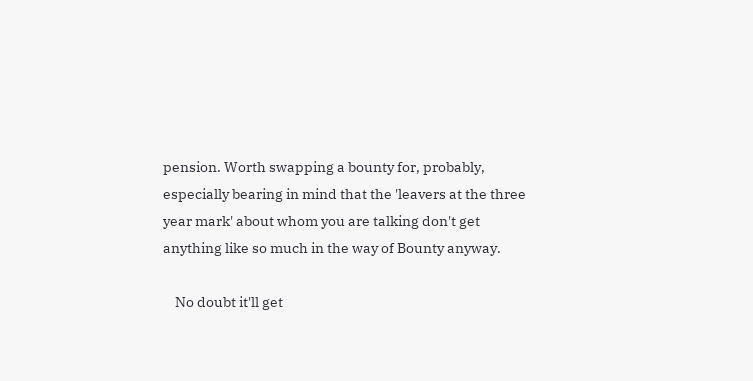pension. Worth swapping a bounty for, probably, especially bearing in mind that the 'leavers at the three year mark' about whom you are talking don't get anything like so much in the way of Bounty anyway.

    No doubt it'll get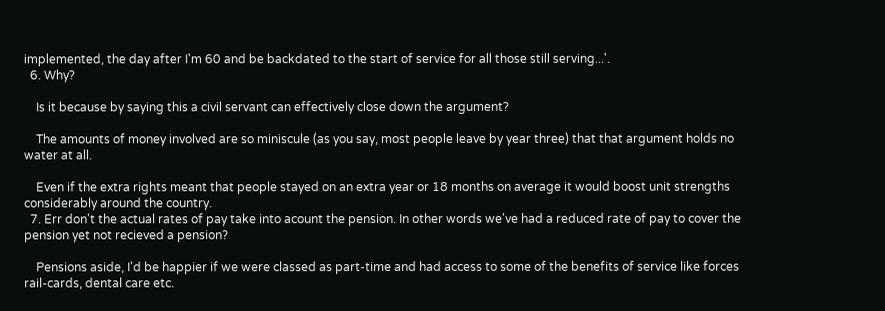implemented, the day after I'm 60 and be backdated to the start of service for all those still serving...'.
  6. Why?

    Is it because by saying this a civil servant can effectively close down the argument?

    The amounts of money involved are so miniscule (as you say, most people leave by year three) that that argument holds no water at all.

    Even if the extra rights meant that people stayed on an extra year or 18 months on average it would boost unit strengths considerably around the country.
  7. Err don't the actual rates of pay take into acount the pension. In other words we've had a reduced rate of pay to cover the pension yet not recieved a pension?

    Pensions aside, I'd be happier if we were classed as part-time and had access to some of the benefits of service like forces rail-cards, dental care etc.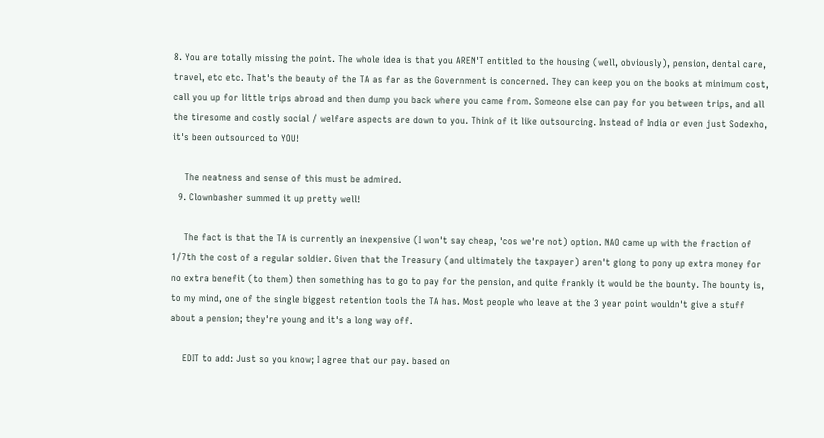8. You are totally missing the point. The whole idea is that you AREN'T entitled to the housing (well, obviously), pension, dental care, travel, etc etc. That's the beauty of the TA as far as the Government is concerned. They can keep you on the books at minimum cost, call you up for little trips abroad and then dump you back where you came from. Someone else can pay for you between trips, and all the tiresome and costly social / welfare aspects are down to you. Think of it like outsourcing. Instead of India or even just Sodexho, it's been outsourced to YOU!

    The neatness and sense of this must be admired.
  9. Clownbasher summed it up pretty well!

    The fact is that the TA is currently an inexpensive (I won't say cheap, 'cos we're not) option. NAO came up with the fraction of 1/7th the cost of a regular soldier. Given that the Treasury (and ultimately the taxpayer) aren't giong to pony up extra money for no extra benefit (to them) then something has to go to pay for the pension, and quite frankly it would be the bounty. The bounty is, to my mind, one of the single biggest retention tools the TA has. Most people who leave at the 3 year point wouldn't give a stuff about a pension; they're young and it's a long way off.

    EDIT to add: Just so you know; I agree that our pay. based on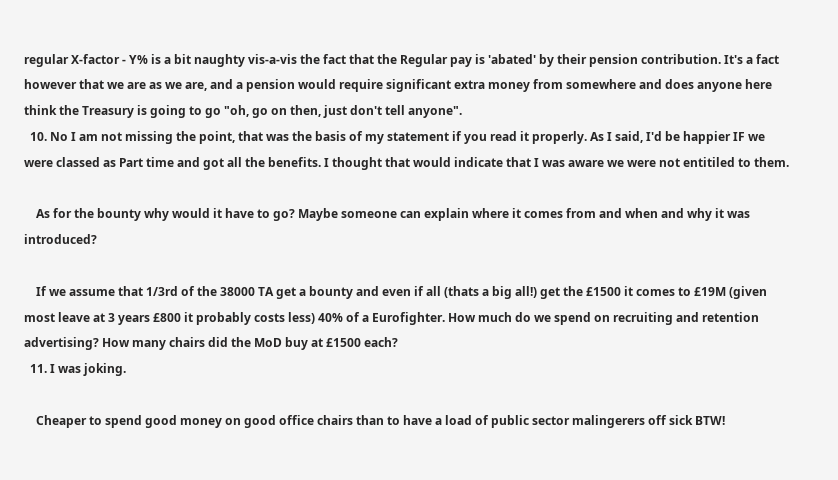regular X-factor - Y% is a bit naughty vis-a-vis the fact that the Regular pay is 'abated' by their pension contribution. It's a fact however that we are as we are, and a pension would require significant extra money from somewhere and does anyone here think the Treasury is going to go "oh, go on then, just don't tell anyone".
  10. No I am not missing the point, that was the basis of my statement if you read it properly. As I said, I'd be happier IF we were classed as Part time and got all the benefits. I thought that would indicate that I was aware we were not entitiled to them.

    As for the bounty why would it have to go? Maybe someone can explain where it comes from and when and why it was introduced?

    If we assume that 1/3rd of the 38000 TA get a bounty and even if all (thats a big all!) get the £1500 it comes to £19M (given most leave at 3 years £800 it probably costs less) 40% of a Eurofighter. How much do we spend on recruiting and retention advertising? How many chairs did the MoD buy at £1500 each?
  11. I was joking.

    Cheaper to spend good money on good office chairs than to have a load of public sector malingerers off sick BTW!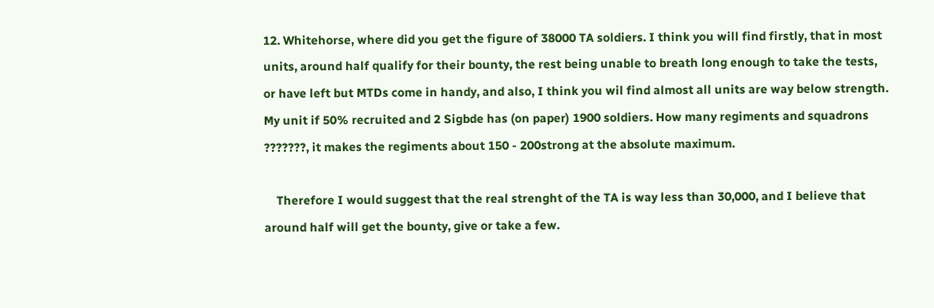12. Whitehorse, where did you get the figure of 38000 TA soldiers. I think you will find firstly, that in most units, around half qualify for their bounty, the rest being unable to breath long enough to take the tests, or have left but MTDs come in handy, and also, I think you wil find almost all units are way below strength. My unit if 50% recruited and 2 Sigbde has (on paper) 1900 soldiers. How many regiments and squadrons ???????, it makes the regiments about 150 - 200strong at the absolute maximum.

    Therefore I would suggest that the real strenght of the TA is way less than 30,000, and I believe that around half will get the bounty, give or take a few.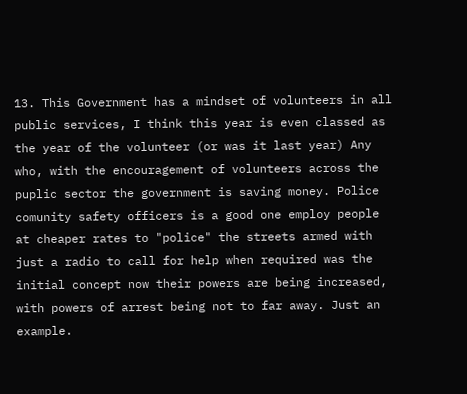13. This Government has a mindset of volunteers in all public services, I think this year is even classed as the year of the volunteer (or was it last year) Any who, with the encouragement of volunteers across the puplic sector the government is saving money. Police comunity safety officers is a good one employ people at cheaper rates to "police" the streets armed with just a radio to call for help when required was the initial concept now their powers are being increased, with powers of arrest being not to far away. Just an example.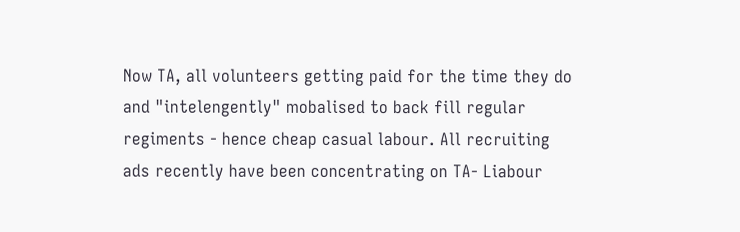Now TA, all volunteers getting paid for the time they do and "intelengently" mobalised to back fill regular regiments - hence cheap casual labour. All recruiting ads recently have been concentrating on TA- Liabour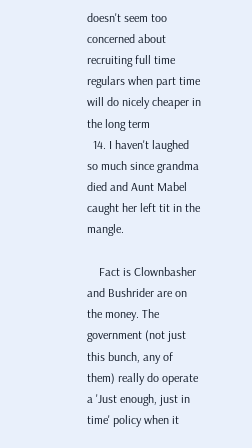doesn't seem too concerned about recruiting full time regulars when part time will do nicely cheaper in the long term
  14. I haven't laughed so much since grandma died and Aunt Mabel caught her left tit in the mangle.

    Fact is Clownbasher and Bushrider are on the money. The government (not just this bunch, any of them) really do operate a 'Just enough, just in time' policy when it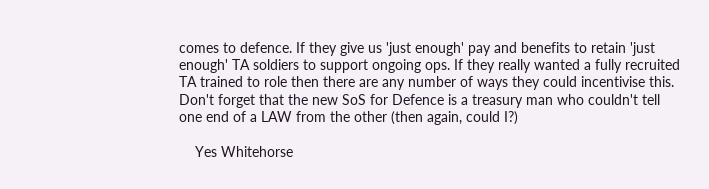comes to defence. If they give us 'just enough' pay and benefits to retain 'just enough' TA soldiers to support ongoing ops. If they really wanted a fully recruited TA trained to role then there are any number of ways they could incentivise this. Don't forget that the new SoS for Defence is a treasury man who couldn't tell one end of a LAW from the other (then again, could I?)

    Yes Whitehorse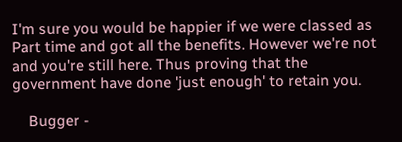I'm sure you would be happier if we were classed as Part time and got all the benefits. However we're not and you're still here. Thus proving that the government have done 'just enough' to retain you.

    Bugger -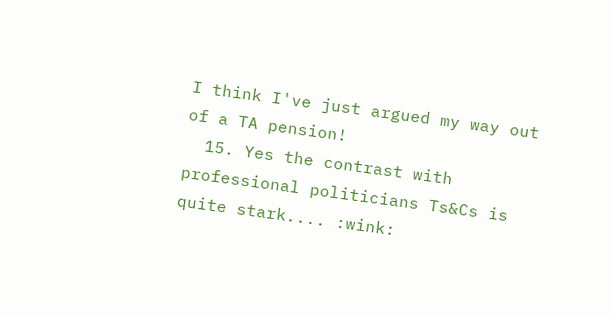I think I've just argued my way out of a TA pension!
  15. Yes the contrast with professional politicians Ts&Cs is quite stark.... :wink: